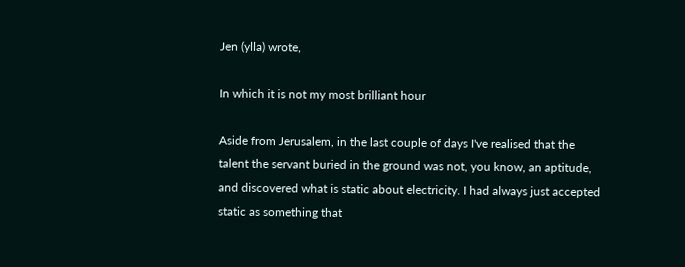Jen (ylla) wrote,

In which it is not my most brilliant hour

Aside from Jerusalem, in the last couple of days I've realised that the talent the servant buried in the ground was not, you know, an aptitude, and discovered what is static about electricity. I had always just accepted static as something that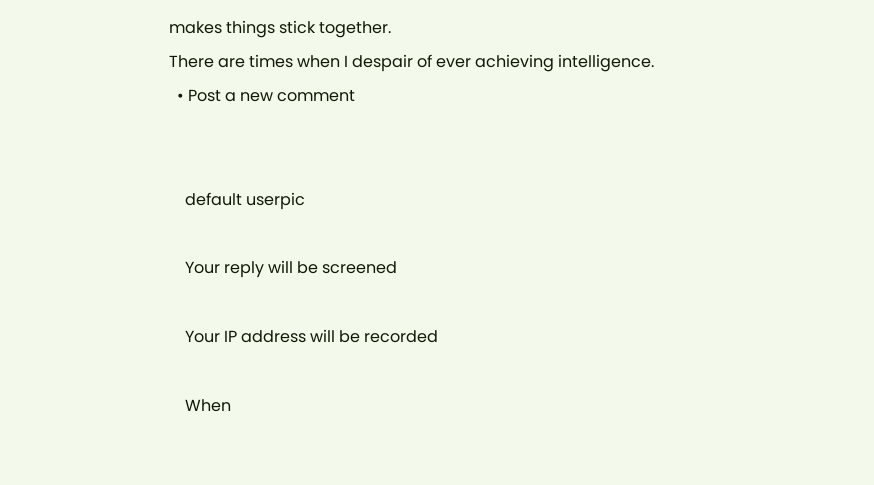makes things stick together.
There are times when I despair of ever achieving intelligence.
  • Post a new comment


    default userpic

    Your reply will be screened

    Your IP address will be recorded

    When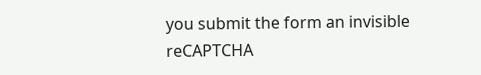you submit the form an invisible reCAPTCHA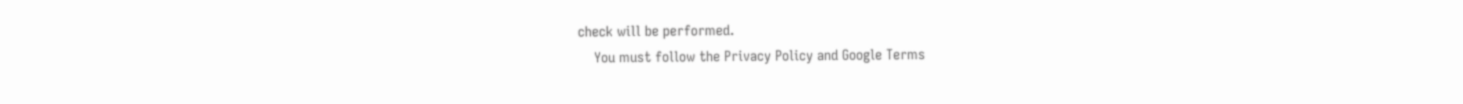check will be performed.
    You must follow the Privacy Policy and Google Terms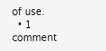of use.
  • 1 comment